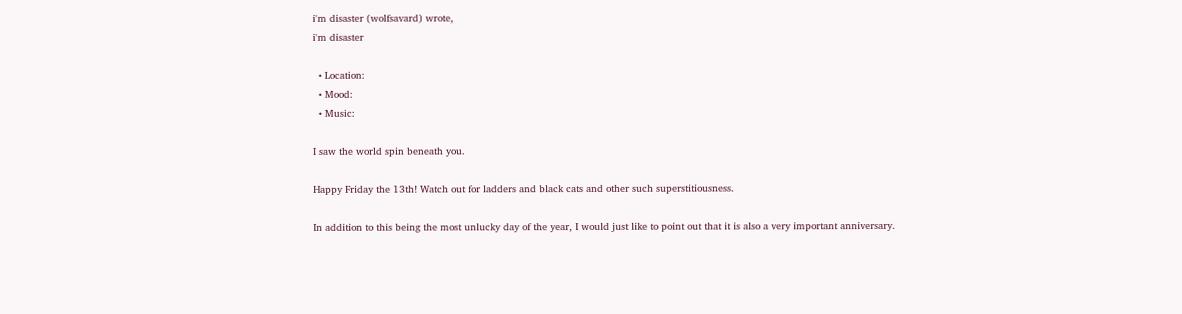i'm disaster (wolfsavard) wrote,
i'm disaster

  • Location:
  • Mood:
  • Music:

I saw the world spin beneath you.

Happy Friday the 13th! Watch out for ladders and black cats and other such superstitiousness.

In addition to this being the most unlucky day of the year, I would just like to point out that it is also a very important anniversary.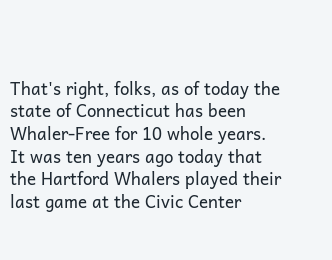That's right, folks, as of today the state of Connecticut has been Whaler-Free for 10 whole years. It was ten years ago today that the Hartford Whalers played their last game at the Civic Center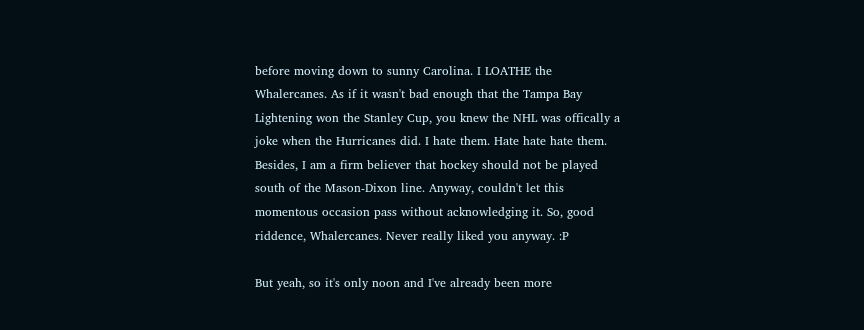before moving down to sunny Carolina. I LOATHE the Whalercanes. As if it wasn't bad enough that the Tampa Bay Lightening won the Stanley Cup, you knew the NHL was offically a joke when the Hurricanes did. I hate them. Hate hate hate them. Besides, I am a firm believer that hockey should not be played south of the Mason-Dixon line. Anyway, couldn't let this momentous occasion pass without acknowledging it. So, good riddence, Whalercanes. Never really liked you anyway. :P

But yeah, so it's only noon and I've already been more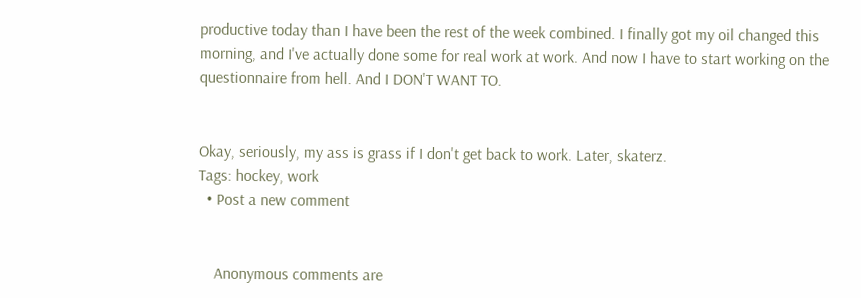productive today than I have been the rest of the week combined. I finally got my oil changed this morning, and I've actually done some for real work at work. And now I have to start working on the questionnaire from hell. And I DON'T WANT TO.


Okay, seriously, my ass is grass if I don't get back to work. Later, skaterz.
Tags: hockey, work
  • Post a new comment


    Anonymous comments are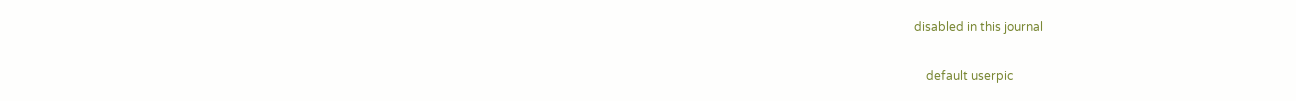disabled in this journal

    default userpic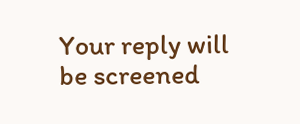Your reply will be screened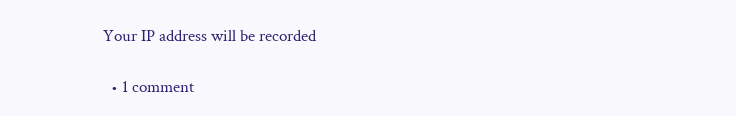Your IP address will be recorded

  • 1 comment